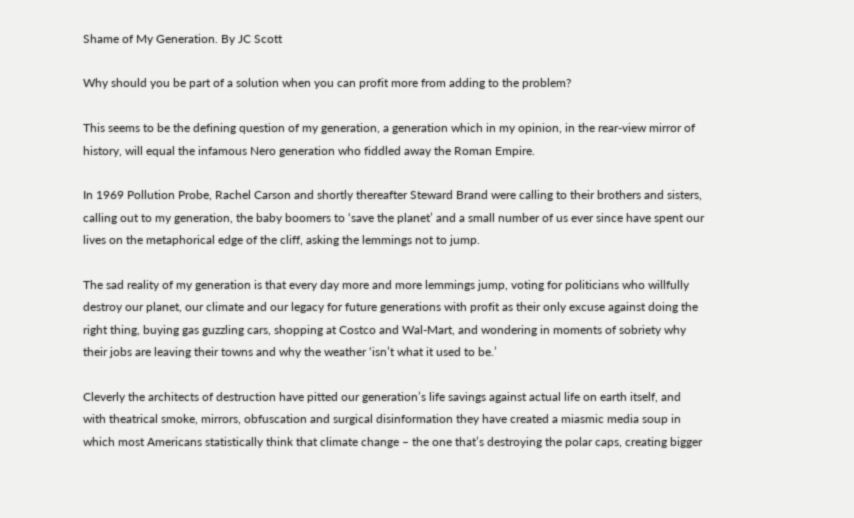Shame of My Generation. By JC Scott

Why should you be part of a solution when you can profit more from adding to the problem?

This seems to be the defining question of my generation, a generation which in my opinion, in the rear-view mirror of history, will equal the infamous Nero generation who fiddled away the Roman Empire.

In 1969 Pollution Probe, Rachel Carson and shortly thereafter Steward Brand were calling to their brothers and sisters, calling out to my generation, the baby boomers to ‘save the planet’ and a small number of us ever since have spent our lives on the metaphorical edge of the cliff, asking the lemmings not to jump.

The sad reality of my generation is that every day more and more lemmings jump, voting for politicians who willfully destroy our planet, our climate and our legacy for future generations with profit as their only excuse against doing the right thing, buying gas guzzling cars, shopping at Costco and Wal-Mart, and wondering in moments of sobriety why their jobs are leaving their towns and why the weather ‘isn’t what it used to be.’

Cleverly the architects of destruction have pitted our generation’s life savings against actual life on earth itself, and with theatrical smoke, mirrors, obfuscation and surgical disinformation they have created a miasmic media soup in which most Americans statistically think that climate change – the one that’s destroying the polar caps, creating bigger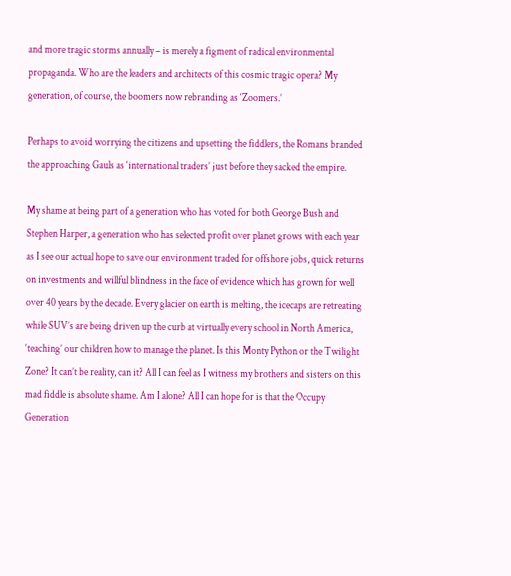and more tragic storms annually – is merely a figment of radical environmental propaganda. Who are the leaders and architects of this cosmic tragic opera? My generation, of course, the boomers now rebranding as ‘Zoomers.’

Perhaps to avoid worrying the citizens and upsetting the fiddlers, the Romans branded the approaching Gauls as ‘international traders’ just before they sacked the empire.

My shame at being part of a generation who has voted for both George Bush and Stephen Harper, a generation who has selected profit over planet grows with each year as I see our actual hope to save our environment traded for offshore jobs, quick returns on investments and willful blindness in the face of evidence which has grown for well over 40 years by the decade. Every glacier on earth is melting, the icecaps are retreating while SUV’s are being driven up the curb at virtually every school in North America, ‘teaching’ our children how to manage the planet. Is this Monty Python or the Twilight Zone? It can’t be reality, can it? All I can feel as I witness my brothers and sisters on this mad fiddle is absolute shame. Am I alone? All I can hope for is that the Occupy Generation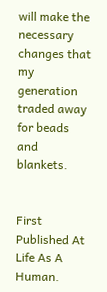will make the necessary changes that my generation traded away for beads and blankets.


First Published At Life As A Human.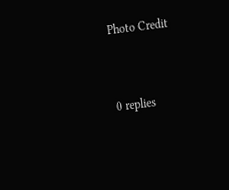Photo Credit


0 replies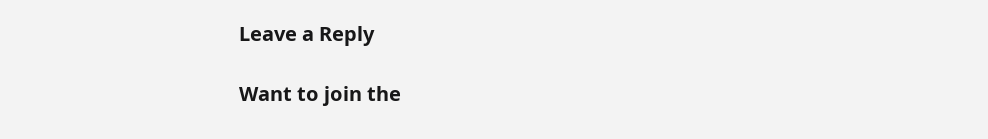Leave a Reply

Want to join the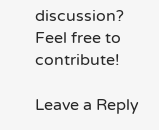discussion?
Feel free to contribute!

Leave a Reply